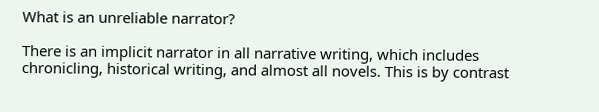What is an unreliable narrator?

There is an implicit narrator in all narrative writing, which includes chronicling, historical writing, and almost all novels. This is by contrast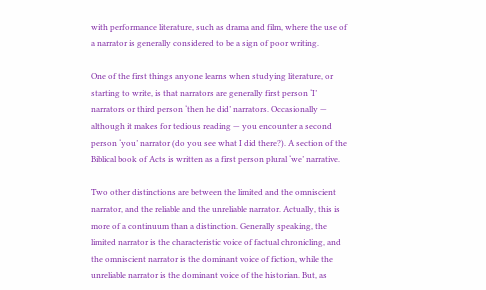with performance literature, such as drama and film, where the use of a narrator is generally considered to be a sign of poor writing.

One of the first things anyone learns when studying literature, or starting to write, is that narrators are generally first person ‘I’ narrators or third person ‘then he did’ narrators. Occasionally — although it makes for tedious reading — you encounter a second person ‘you’ narrator (do you see what I did there?). A section of the Biblical book of Acts is written as a first person plural ‘we’ narrative.

Two other distinctions are between the limited and the omniscient narrator, and the reliable and the unreliable narrator. Actually, this is more of a continuum than a distinction. Generally speaking, the limited narrator is the characteristic voice of factual chronicling, and the omniscient narrator is the dominant voice of fiction, while the unreliable narrator is the dominant voice of the historian. But, as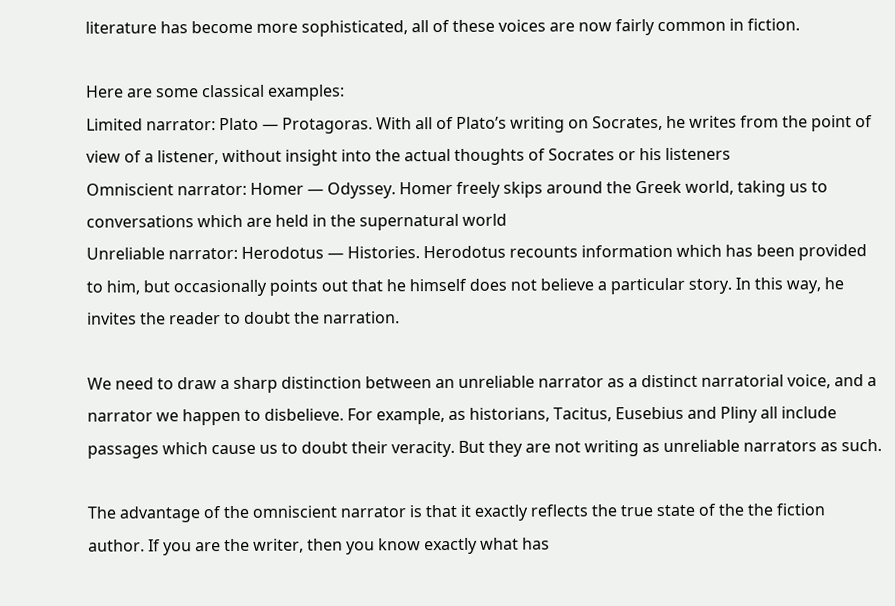literature has become more sophisticated, all of these voices are now fairly common in fiction.

Here are some classical examples:
Limited narrator: Plato — Protagoras. With all of Plato’s writing on Socrates, he writes from the point of view of a listener, without insight into the actual thoughts of Socrates or his listeners
Omniscient narrator: Homer — Odyssey. Homer freely skips around the Greek world, taking us to conversations which are held in the supernatural world
Unreliable narrator: Herodotus — Histories. Herodotus recounts information which has been provided to him, but occasionally points out that he himself does not believe a particular story. In this way, he invites the reader to doubt the narration.

We need to draw a sharp distinction between an unreliable narrator as a distinct narratorial voice, and a narrator we happen to disbelieve. For example, as historians, Tacitus, Eusebius and Pliny all include passages which cause us to doubt their veracity. But they are not writing as unreliable narrators as such.

The advantage of the omniscient narrator is that it exactly reflects the true state of the the fiction author. If you are the writer, then you know exactly what has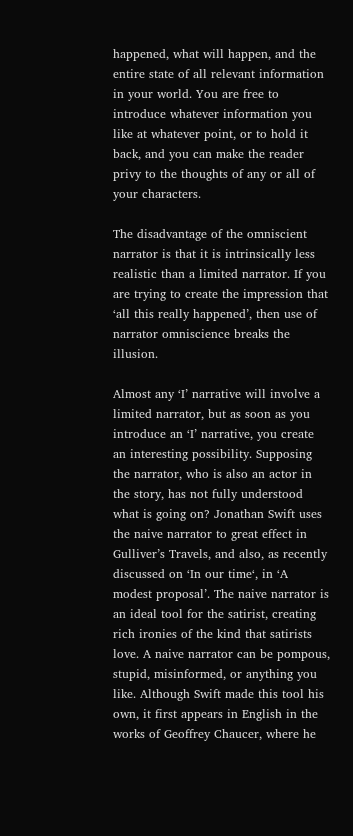happened, what will happen, and the entire state of all relevant information in your world. You are free to introduce whatever information you like at whatever point, or to hold it back, and you can make the reader privy to the thoughts of any or all of your characters.

The disadvantage of the omniscient narrator is that it is intrinsically less realistic than a limited narrator. If you are trying to create the impression that ‘all this really happened’, then use of narrator omniscience breaks the illusion.

Almost any ‘I’ narrative will involve a limited narrator, but as soon as you introduce an ‘I’ narrative, you create an interesting possibility. Supposing the narrator, who is also an actor in the story, has not fully understood what is going on? Jonathan Swift uses the naive narrator to great effect in Gulliver’s Travels, and also, as recently discussed on ‘In our time‘, in ‘A modest proposal’. The naive narrator is an ideal tool for the satirist, creating rich ironies of the kind that satirists love. A naive narrator can be pompous, stupid, misinformed, or anything you like. Although Swift made this tool his own, it first appears in English in the works of Geoffrey Chaucer, where he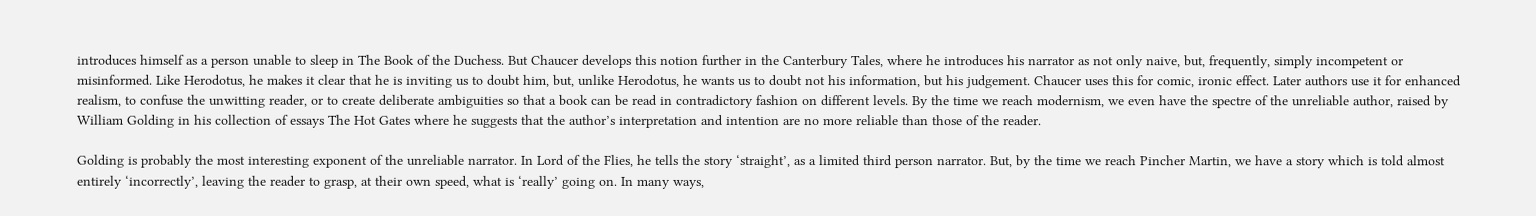introduces himself as a person unable to sleep in The Book of the Duchess. But Chaucer develops this notion further in the Canterbury Tales, where he introduces his narrator as not only naive, but, frequently, simply incompetent or misinformed. Like Herodotus, he makes it clear that he is inviting us to doubt him, but, unlike Herodotus, he wants us to doubt not his information, but his judgement. Chaucer uses this for comic, ironic effect. Later authors use it for enhanced realism, to confuse the unwitting reader, or to create deliberate ambiguities so that a book can be read in contradictory fashion on different levels. By the time we reach modernism, we even have the spectre of the unreliable author, raised by William Golding in his collection of essays The Hot Gates where he suggests that the author’s interpretation and intention are no more reliable than those of the reader.

Golding is probably the most interesting exponent of the unreliable narrator. In Lord of the Flies, he tells the story ‘straight’, as a limited third person narrator. But, by the time we reach Pincher Martin, we have a story which is told almost entirely ‘incorrectly’, leaving the reader to grasp, at their own speed, what is ‘really’ going on. In many ways,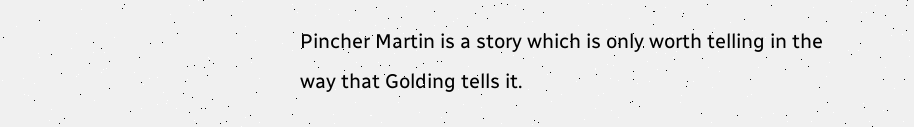Pincher Martin is a story which is only worth telling in the way that Golding tells it.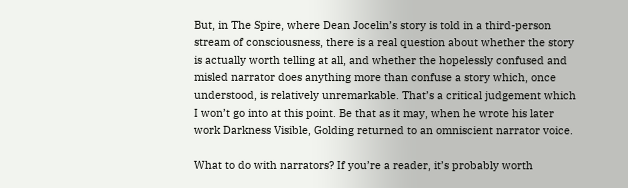But, in The Spire, where Dean Jocelin’s story is told in a third-person stream of consciousness, there is a real question about whether the story is actually worth telling at all, and whether the hopelessly confused and misled narrator does anything more than confuse a story which, once understood, is relatively unremarkable. That’s a critical judgement which I won’t go into at this point. Be that as it may, when he wrote his later work Darkness Visible, Golding returned to an omniscient narrator voice.

What to do with narrators? If you’re a reader, it’s probably worth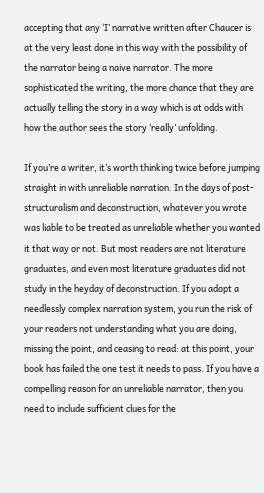accepting that any ‘I’ narrative written after Chaucer is at the very least done in this way with the possibility of the narrator being a naive narrator. The more sophisticated the writing, the more chance that they are actually telling the story in a way which is at odds with how the author sees the story ‘really’ unfolding.

If you’re a writer, it’s worth thinking twice before jumping straight in with unreliable narration. In the days of post-structuralism and deconstruction, whatever you wrote was liable to be treated as unreliable whether you wanted it that way or not. But most readers are not literature graduates, and even most literature graduates did not study in the heyday of deconstruction. If you adopt a needlessly complex narration system, you run the risk of your readers not understanding what you are doing, missing the point, and ceasing to read: at this point, your book has failed the one test it needs to pass. If you have a compelling reason for an unreliable narrator, then you need to include sufficient clues for the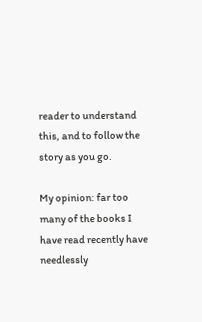reader to understand this, and to follow the story as you go.

My opinion: far too many of the books I have read recently have needlessly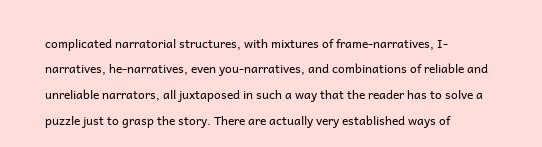complicated narratorial structures, with mixtures of frame-narratives, I-narratives, he-narratives, even you-narratives, and combinations of reliable and unreliable narrators, all juxtaposed in such a way that the reader has to solve a puzzle just to grasp the story. There are actually very established ways of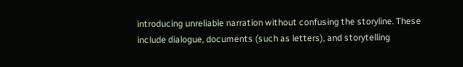introducing unreliable narration without confusing the storyline. These include dialogue, documents (such as letters), and storytelling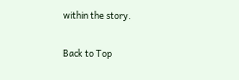within the story.

Back to Top